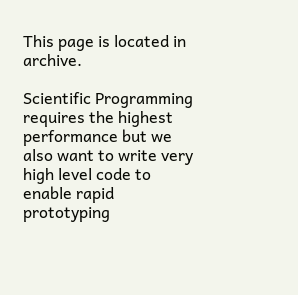This page is located in archive.

Scientific Programming requires the highest performance but we also want to write very high level code to enable rapid prototyping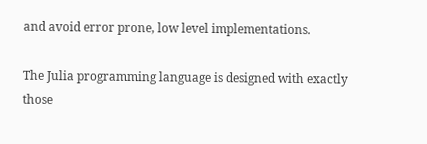and avoid error prone, low level implementations.

The Julia programming language is designed with exactly those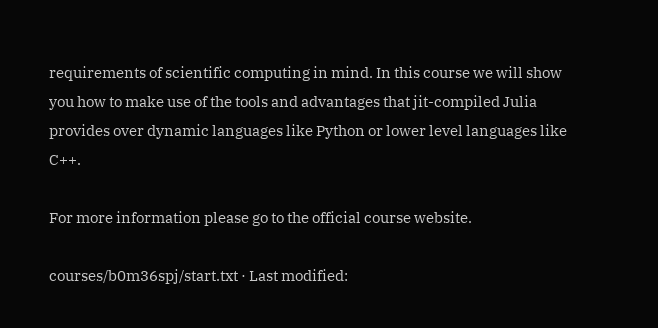requirements of scientific computing in mind. In this course we will show you how to make use of the tools and advantages that jit-compiled Julia provides over dynamic languages like Python or lower level languages like C++.

For more information please go to the official course website.

courses/b0m36spj/start.txt · Last modified: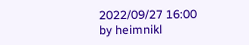2022/09/27 16:00 by heimnikl